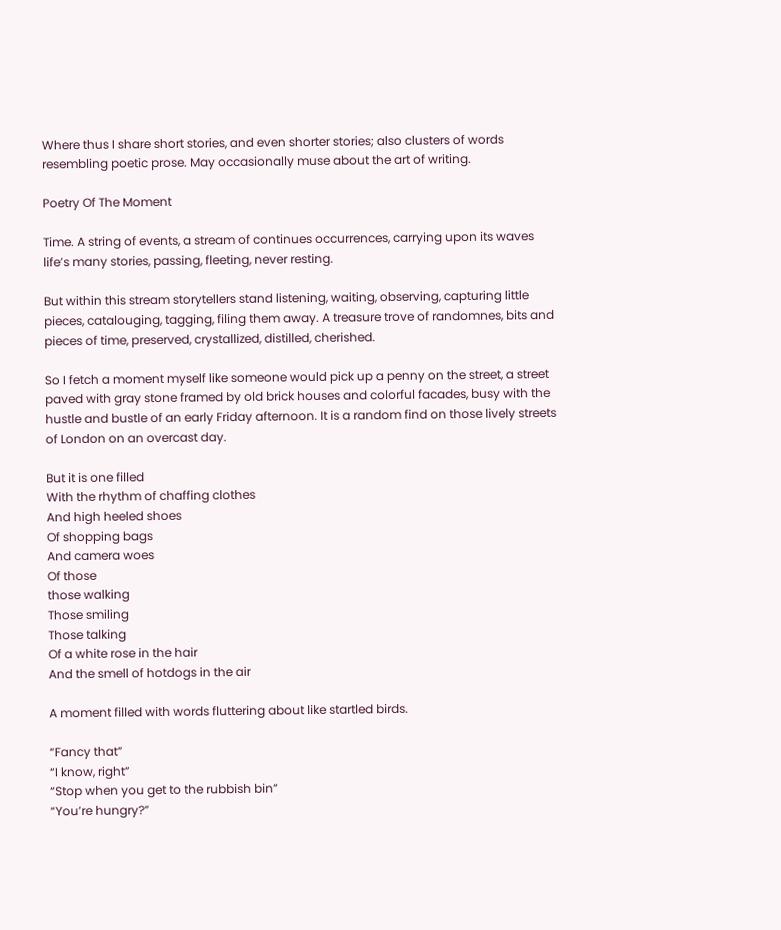Where thus I share short stories, and even shorter stories; also clusters of words resembling poetic prose. May occasionally muse about the art of writing.

Poetry Of The Moment

Time. A string of events, a stream of continues occurrences, carrying upon its waves life’s many stories, passing, fleeting, never resting.

But within this stream storytellers stand listening, waiting, observing, capturing little pieces, catalouging, tagging, filing them away. A treasure trove of randomnes, bits and pieces of time, preserved, crystallized, distilled, cherished.

So I fetch a moment myself like someone would pick up a penny on the street, a street paved with gray stone framed by old brick houses and colorful facades, busy with the hustle and bustle of an early Friday afternoon. It is a random find on those lively streets of London on an overcast day.

But it is one filled
With the rhythm of chaffing clothes
And high heeled shoes
Of shopping bags
And camera woes
Of those
those walking
Those smiling
Those talking
Of a white rose in the hair
And the smell of hotdogs in the air

A moment filled with words fluttering about like startled birds.

“Fancy that”
“I know, right”
“Stop when you get to the rubbish bin”
“You’re hungry?”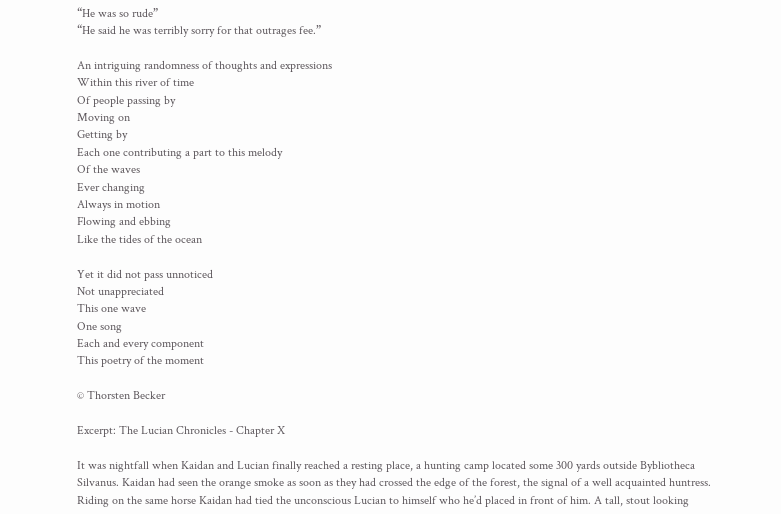“He was so rude”
“He said he was terribly sorry for that outrages fee.”

An intriguing randomness of thoughts and expressions
Within this river of time
Of people passing by
Moving on
Getting by
Each one contributing a part to this melody
Of the waves
Ever changing
Always in motion
Flowing and ebbing
Like the tides of the ocean

Yet it did not pass unnoticed
Not unappreciated
This one wave
One song
Each and every component
This poetry of the moment

© Thorsten Becker

Excerpt: The Lucian Chronicles - Chapter X

It was nightfall when Kaidan and Lucian finally reached a resting place, a hunting camp located some 300 yards outside Bybliotheca Silvanus. Kaidan had seen the orange smoke as soon as they had crossed the edge of the forest, the signal of a well acquainted huntress. Riding on the same horse Kaidan had tied the unconscious Lucian to himself who he’d placed in front of him. A tall, stout looking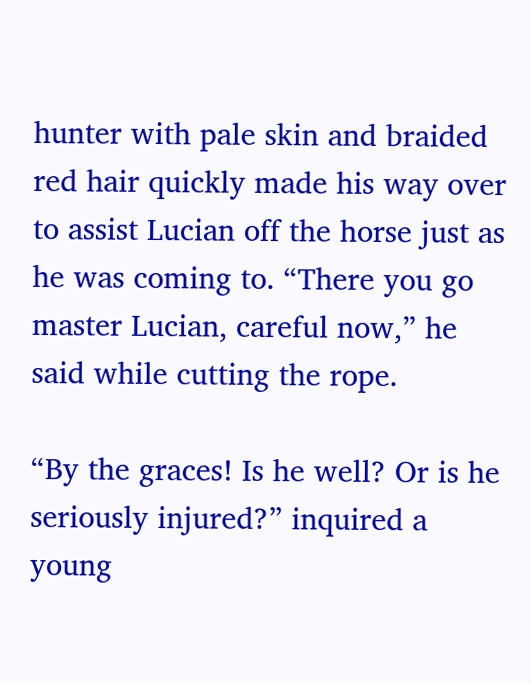hunter with pale skin and braided red hair quickly made his way over to assist Lucian off the horse just as he was coming to. “There you go master Lucian, careful now,” he said while cutting the rope.

“By the graces! Is he well? Or is he seriously injured?” inquired a young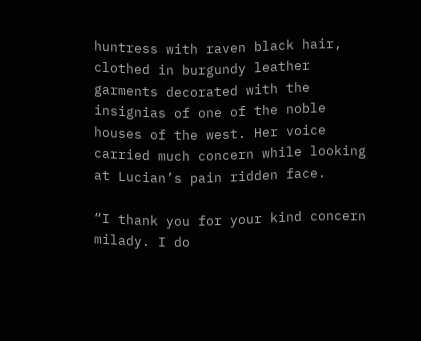huntress with raven black hair, clothed in burgundy leather garments decorated with the insignias of one of the noble houses of the west. Her voice carried much concern while looking at Lucian’s pain ridden face.

“I thank you for your kind concern milady. I do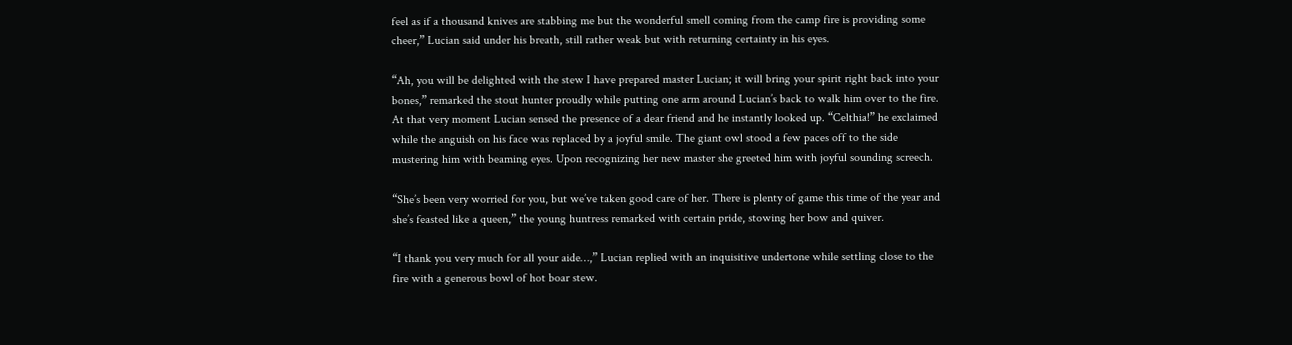feel as if a thousand knives are stabbing me but the wonderful smell coming from the camp fire is providing some cheer,” Lucian said under his breath, still rather weak but with returning certainty in his eyes.

“Ah, you will be delighted with the stew I have prepared master Lucian; it will bring your spirit right back into your bones,” remarked the stout hunter proudly while putting one arm around Lucian’s back to walk him over to the fire. At that very moment Lucian sensed the presence of a dear friend and he instantly looked up. “Celthia!” he exclaimed while the anguish on his face was replaced by a joyful smile. The giant owl stood a few paces off to the side mustering him with beaming eyes. Upon recognizing her new master she greeted him with joyful sounding screech.

“She’s been very worried for you, but we’ve taken good care of her. There is plenty of game this time of the year and she’s feasted like a queen,” the young huntress remarked with certain pride, stowing her bow and quiver.

“I thank you very much for all your aide…,” Lucian replied with an inquisitive undertone while settling close to the fire with a generous bowl of hot boar stew.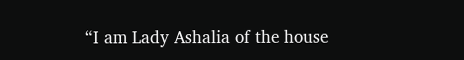“I am Lady Ashalia of the house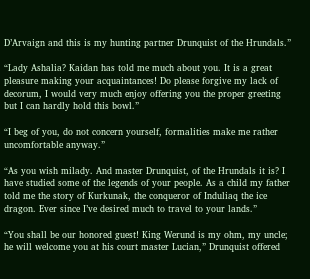D’Arvaign and this is my hunting partner Drunquist of the Hrundals.”

“Lady Ashalia? Kaidan has told me much about you. It is a great pleasure making your acquaintances! Do please forgive my lack of decorum, I would very much enjoy offering you the proper greeting but I can hardly hold this bowl.”

“I beg of you, do not concern yourself, formalities make me rather uncomfortable anyway.”

“As you wish milady. And master Drunquist, of the Hrundals it is? I have studied some of the legends of your people. As a child my father told me the story of Kurkunak, the conqueror of Induliaq the ice dragon. Ever since I’ve desired much to travel to your lands.”

“You shall be our honored guest! King Werund is my ohm, my uncle; he will welcome you at his court master Lucian,” Drunquist offered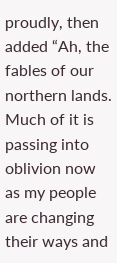proudly, then added “Ah, the fables of our northern lands. Much of it is passing into oblivion now as my people are changing their ways and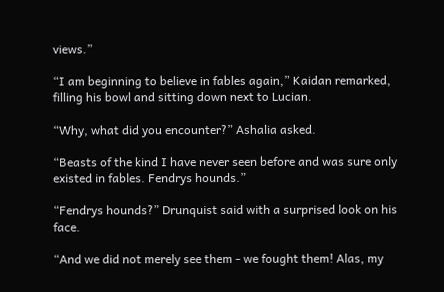views.”

“I am beginning to believe in fables again,” Kaidan remarked, filling his bowl and sitting down next to Lucian.

“Why, what did you encounter?” Ashalia asked.

“Beasts of the kind I have never seen before and was sure only existed in fables. Fendrys hounds.”

“Fendrys hounds?” Drunquist said with a surprised look on his face.

“And we did not merely see them - we fought them! Alas, my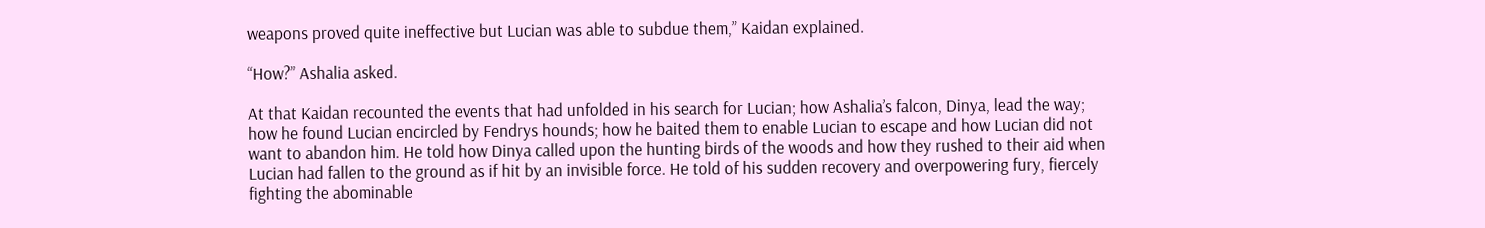weapons proved quite ineffective but Lucian was able to subdue them,” Kaidan explained.

“How?” Ashalia asked.

At that Kaidan recounted the events that had unfolded in his search for Lucian; how Ashalia’s falcon, Dinya, lead the way; how he found Lucian encircled by Fendrys hounds; how he baited them to enable Lucian to escape and how Lucian did not want to abandon him. He told how Dinya called upon the hunting birds of the woods and how they rushed to their aid when Lucian had fallen to the ground as if hit by an invisible force. He told of his sudden recovery and overpowering fury, fiercely fighting the abominable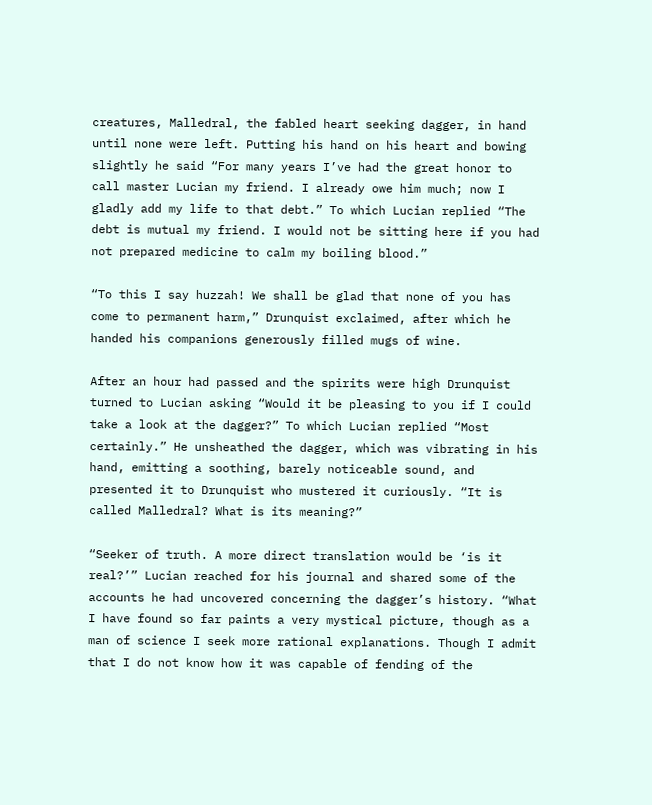creatures, Malledral, the fabled heart seeking dagger, in hand until none were left. Putting his hand on his heart and bowing slightly he said “For many years I’ve had the great honor to call master Lucian my friend. I already owe him much; now I gladly add my life to that debt.” To which Lucian replied “The debt is mutual my friend. I would not be sitting here if you had not prepared medicine to calm my boiling blood.”

“To this I say huzzah! We shall be glad that none of you has come to permanent harm,” Drunquist exclaimed, after which he handed his companions generously filled mugs of wine.

After an hour had passed and the spirits were high Drunquist turned to Lucian asking “Would it be pleasing to you if I could take a look at the dagger?” To which Lucian replied “Most certainly.” He unsheathed the dagger, which was vibrating in his hand, emitting a soothing, barely noticeable sound, and presented it to Drunquist who mustered it curiously. “It is called Malledral? What is its meaning?”

“Seeker of truth. A more direct translation would be ‘is it real?’” Lucian reached for his journal and shared some of the accounts he had uncovered concerning the dagger’s history. “What I have found so far paints a very mystical picture, though as a man of science I seek more rational explanations. Though I admit that I do not know how it was capable of fending of the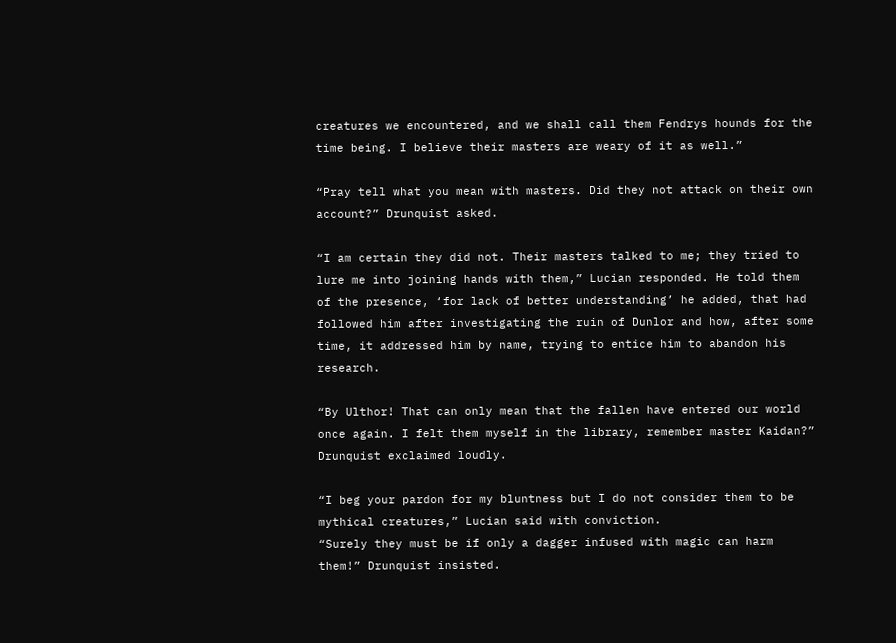creatures we encountered, and we shall call them Fendrys hounds for the time being. I believe their masters are weary of it as well.”

“Pray tell what you mean with masters. Did they not attack on their own account?” Drunquist asked.

“I am certain they did not. Their masters talked to me; they tried to lure me into joining hands with them,” Lucian responded. He told them of the presence, ‘for lack of better understanding’ he added, that had followed him after investigating the ruin of Dunlor and how, after some time, it addressed him by name, trying to entice him to abandon his research.

“By Ulthor! That can only mean that the fallen have entered our world once again. I felt them myself in the library, remember master Kaidan?” Drunquist exclaimed loudly.

“I beg your pardon for my bluntness but I do not consider them to be mythical creatures,” Lucian said with conviction.
“Surely they must be if only a dagger infused with magic can harm them!” Drunquist insisted.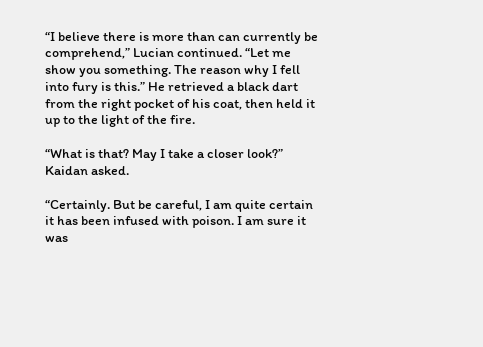“I believe there is more than can currently be comprehend,” Lucian continued. “Let me show you something. The reason why I fell into fury is this.” He retrieved a black dart from the right pocket of his coat, then held it up to the light of the fire.

“What is that? May I take a closer look?” Kaidan asked.

“Certainly. But be careful, I am quite certain it has been infused with poison. I am sure it was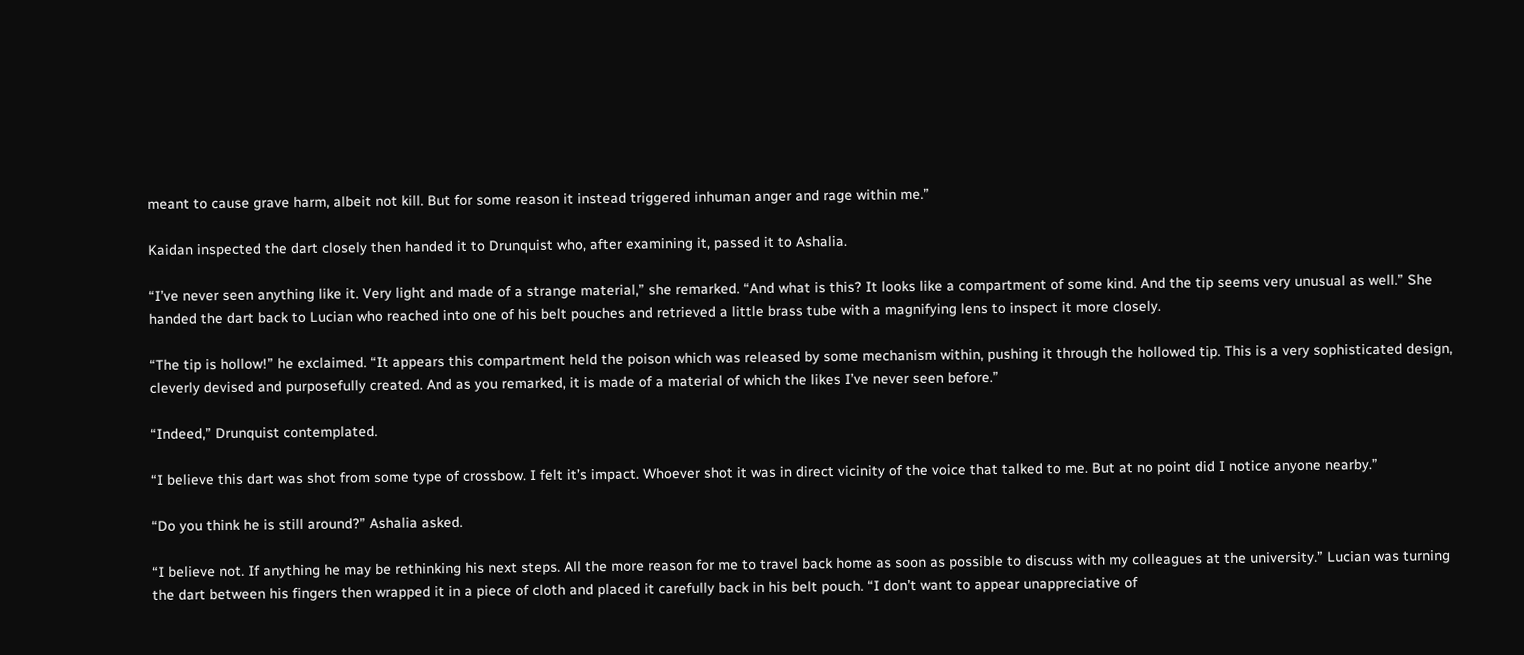meant to cause grave harm, albeit not kill. But for some reason it instead triggered inhuman anger and rage within me.”

Kaidan inspected the dart closely then handed it to Drunquist who, after examining it, passed it to Ashalia.

“I’ve never seen anything like it. Very light and made of a strange material,” she remarked. “And what is this? It looks like a compartment of some kind. And the tip seems very unusual as well.” She handed the dart back to Lucian who reached into one of his belt pouches and retrieved a little brass tube with a magnifying lens to inspect it more closely.

“The tip is hollow!” he exclaimed. “It appears this compartment held the poison which was released by some mechanism within, pushing it through the hollowed tip. This is a very sophisticated design, cleverly devised and purposefully created. And as you remarked, it is made of a material of which the likes I’ve never seen before.”

“Indeed,” Drunquist contemplated.

“I believe this dart was shot from some type of crossbow. I felt it’s impact. Whoever shot it was in direct vicinity of the voice that talked to me. But at no point did I notice anyone nearby.”

“Do you think he is still around?” Ashalia asked.

“I believe not. If anything he may be rethinking his next steps. All the more reason for me to travel back home as soon as possible to discuss with my colleagues at the university.” Lucian was turning the dart between his fingers then wrapped it in a piece of cloth and placed it carefully back in his belt pouch. “I don’t want to appear unappreciative of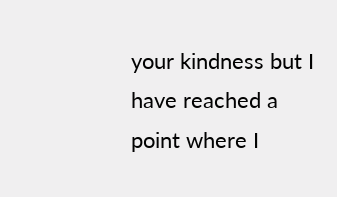your kindness but I have reached a point where I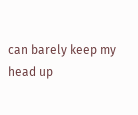can barely keep my head up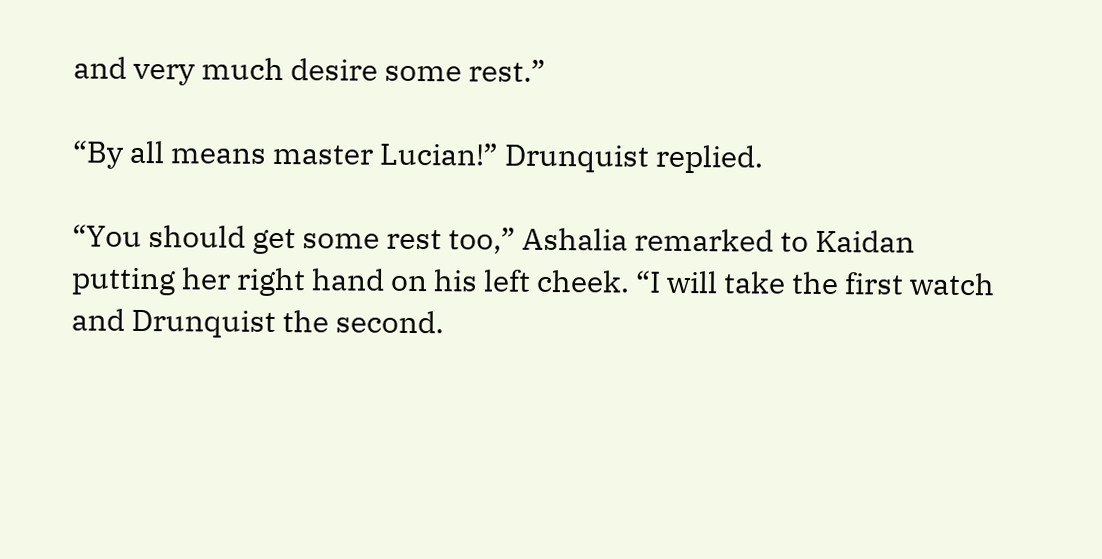and very much desire some rest.”

“By all means master Lucian!” Drunquist replied.

“You should get some rest too,” Ashalia remarked to Kaidan putting her right hand on his left cheek. “I will take the first watch and Drunquist the second.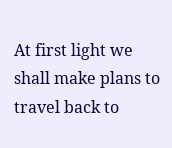At first light we shall make plans to travel back to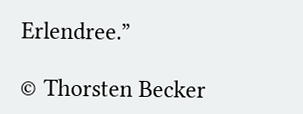Erlendree.”

© Thorsten Becker